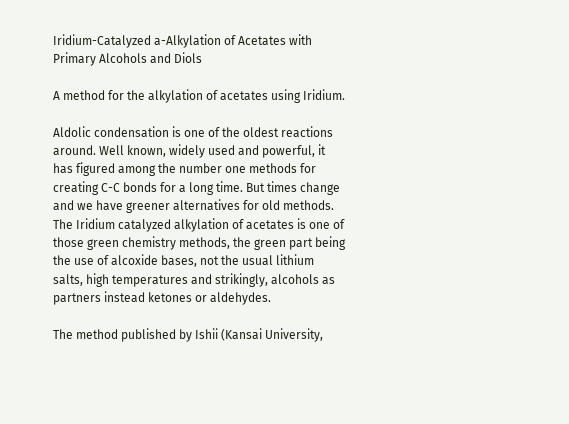Iridium-Catalyzed a-Alkylation of Acetates with Primary Alcohols and Diols

A method for the alkylation of acetates using Iridium.

Aldolic condensation is one of the oldest reactions around. Well known, widely used and powerful, it has figured among the number one methods for creating C-C bonds for a long time. But times change and we have greener alternatives for old methods. The Iridium catalyzed alkylation of acetates is one of those green chemistry methods, the green part being the use of alcoxide bases, not the usual lithium salts, high temperatures and strikingly, alcohols as partners instead ketones or aldehydes.

The method published by Ishii (Kansai University,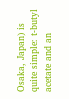Osaka, Japan) is quite simple: t-butyl acetate and an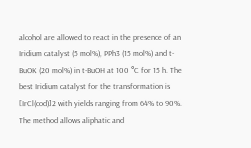alcohol are allowed to react in the presence of an Iridium catalyst (5 mol%), PPh3 (15 mol%) and t-BuOK (20 mol%) in t-BuOH at 100 °C for 15 h. The best Iridium catalyst for the transformation is [IrCl(cod)]2 with yields ranging from 64% to 90%. The method allows aliphatic and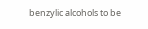benzylic alcohols to be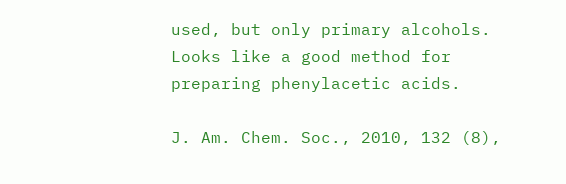used, but only primary alcohols. Looks like a good method for preparing phenylacetic acids.

J. Am. Chem. Soc., 2010, 132 (8),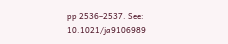pp 2536–2537. See: 10.1021/ja9106989